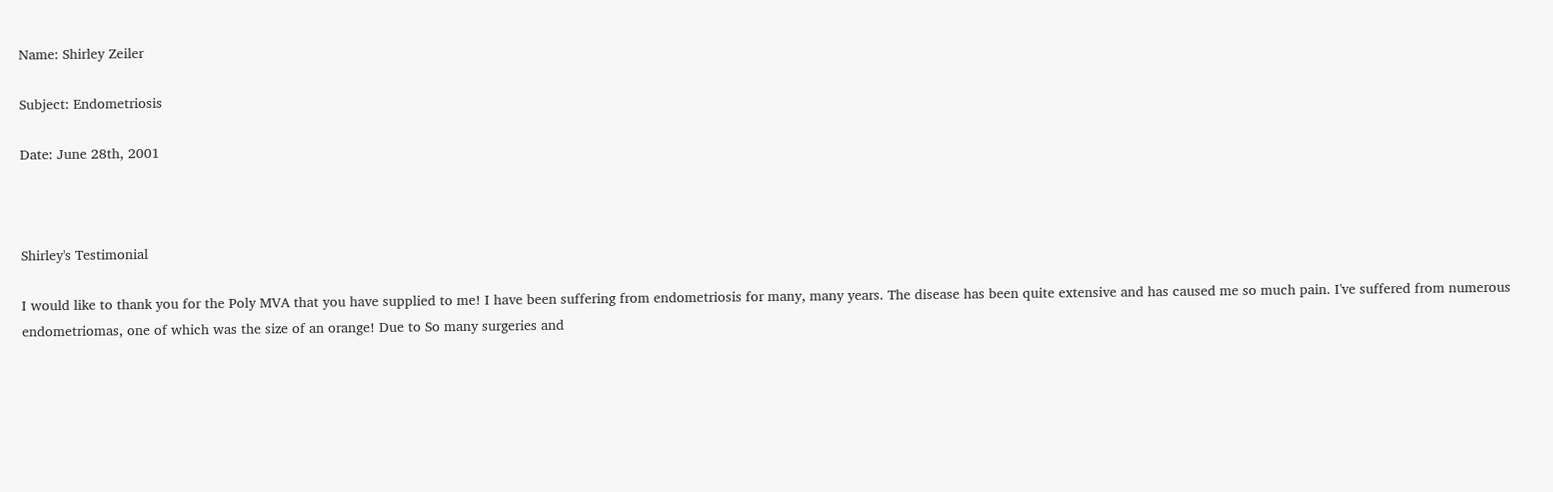Name: Shirley Zeiler

Subject: Endometriosis

Date: June 28th, 2001



Shirley's Testimonial

I would like to thank you for the Poly MVA that you have supplied to me! I have been suffering from endometriosis for many, many years. The disease has been quite extensive and has caused me so much pain. I've suffered from numerous endometriomas, one of which was the size of an orange! Due to So many surgeries and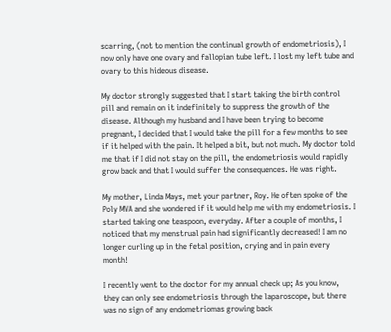scarring, (not to mention the continual growth of endometriosis), I now only have one ovary and fallopian tube left. I lost my left tube and ovary to this hideous disease.

My doctor strongly suggested that I start taking the birth control pill and remain on it indefinitely to suppress the growth of the disease. Although my husband and I have been trying to become pregnant, I decided that I would take the pill for a few months to see if it helped with the pain. It helped a bit, but not much. My doctor told me that if I did not stay on the pill, the endometriosis would rapidly grow back and that I would suffer the consequences. He was right.

My mother, Linda Mays, met your partner, Roy. He often spoke of the Poly MVA and she wondered if it would help me with my endometriosis. I started taking one teaspoon, everyday. After a couple of months, I noticed that my menstrual pain had significantly decreased! I am no longer curling up in the fetal position, crying and in pain every month!

I recently went to the doctor for my annual check up; As you know, they can only see endometriosis through the laparoscope, but there was no sign of any endometriomas growing back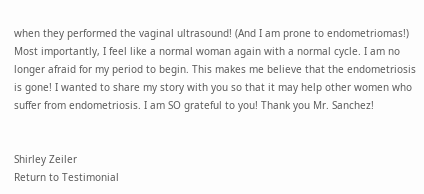when they performed the vaginal ultrasound! (And I am prone to endometriomas!) Most importantly, I feel like a normal woman again with a normal cycle. I am no longer afraid for my period to begin. This makes me believe that the endometriosis is gone! I wanted to share my story with you so that it may help other women who suffer from endometriosis. I am SO grateful to you! Thank you Mr. Sanchez!


Shirley Zeiler
Return to Testimonial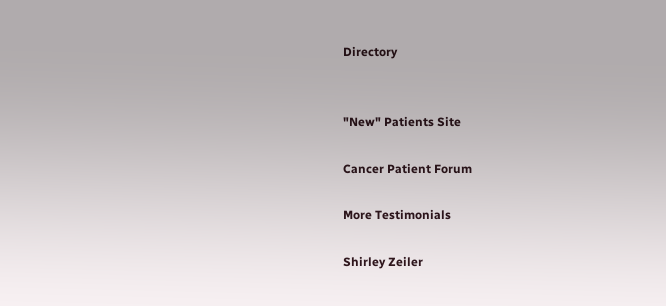Directory


"New" Patients Site

Cancer Patient Forum

More Testimonials

Shirley Zeiler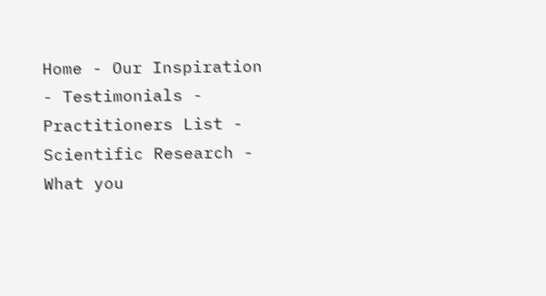Home - Our Inspiration - Testimonials - Practitioners List - Scientific Research - What you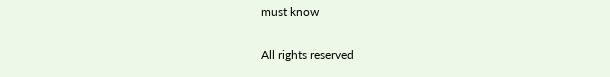must know

All rights reserved